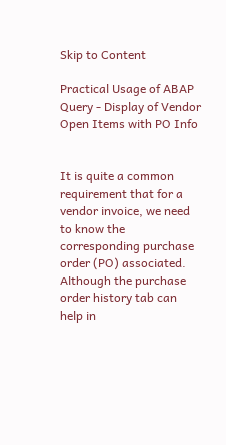Skip to Content

Practical Usage of ABAP Query - Display of Vendor Open Items with PO Info


It is quite a common requirement that for a vendor invoice, we need to know the corresponding purchase order (PO) associated. Although the purchase order history tab can help in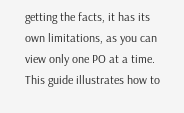getting the facts, it has its own limitations, as you can view only one PO at a time. This guide illustrates how to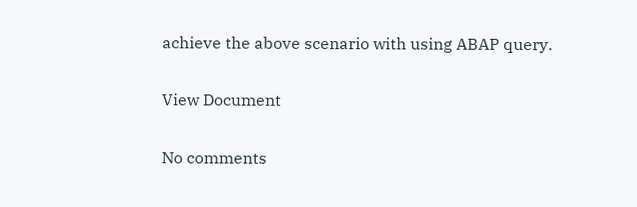achieve the above scenario with using ABAP query.

View Document

No comments